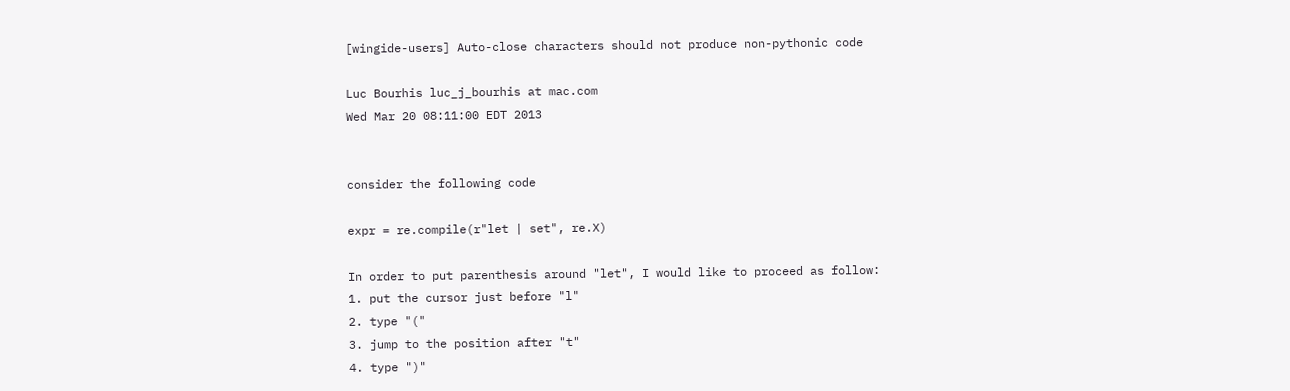[wingide-users] Auto-close characters should not produce non-pythonic code

Luc Bourhis luc_j_bourhis at mac.com
Wed Mar 20 08:11:00 EDT 2013


consider the following code

expr = re.compile(r"let | set", re.X)

In order to put parenthesis around "let", I would like to proceed as follow:
1. put the cursor just before "l"
2. type "("
3. jump to the position after "t"
4. type ")"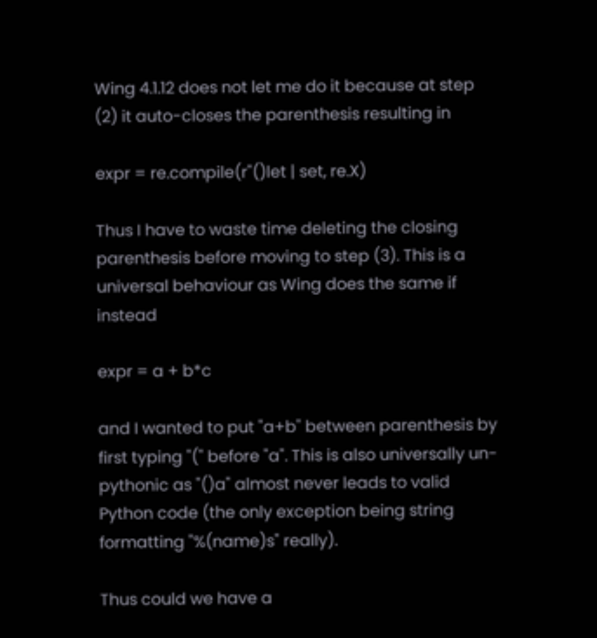Wing 4.1.12 does not let me do it because at step (2) it auto-closes the parenthesis resulting in

expr = re.compile(r"()let | set, re.X)

Thus I have to waste time deleting the closing parenthesis before moving to step (3). This is a universal behaviour as Wing does the same if instead

expr = a + b*c

and I wanted to put "a+b" between parenthesis by first typing "(" before "a". This is also universally un-pythonic as "()a" almost never leads to valid Python code (the only exception being string formatting "%(name)s" really).

Thus could we have a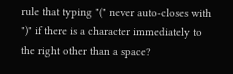rule that typing "(" never auto-closes with ")" if there is a character immediately to the right other than a space?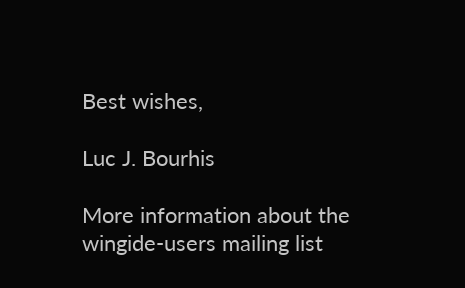Best wishes,

Luc J. Bourhis

More information about the wingide-users mailing list